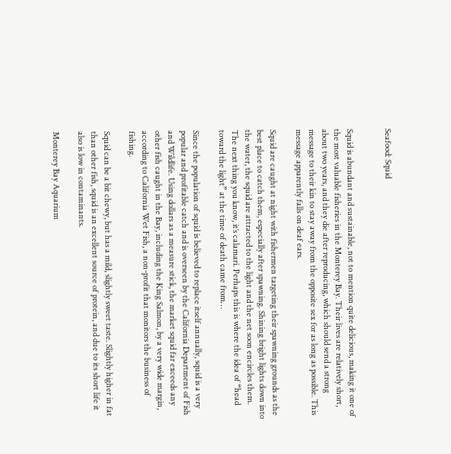Seafood: Squid


Squid is abundant and sustainable, not to mention quite delicious, making it one of the most valuable fisheries in the Monterey Bay. Their lives are relatively short, about two years, and they die after reproducing, which should send a strong message to their kin to stay away from the opposite sex for as long as possible. This message apparently falls on deaf ears.

Squid are caught at night with fishermen targeting their spawning grounds as the best place to catch them, especially after spawning. Shining bright lights down into the water, the squid are attracted to the light and the net soon encircles them. The next thing you know, it’s calamari. Perhaps this is where the idea of “head toward the light” at the time of death came from…

Since the population of squid is believed to replace itself annually, squid is a very popular and profitable catch and is overseen by the California Department of Fish and Wildlife. Using dollars as a measure stick, the market squid far exceeds any other fish caught in the Bay, including the King Salmon, by a very wide margin, according to California Wet Fish, a non-profit that monitors the business of fishing.

Squid can be a bit chewy, but has a mild, slightly sweet taste. Slightly higher in fat than other fish, squid is an excellent source of protein, and due to its short life it also is low in contaminants.

Monterey Bay Aquarium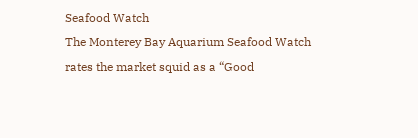Seafood Watch
The Monterey Bay Aquarium Seafood Watch rates the market squid as a “Good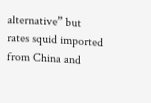alternative” but rates squid imported from China and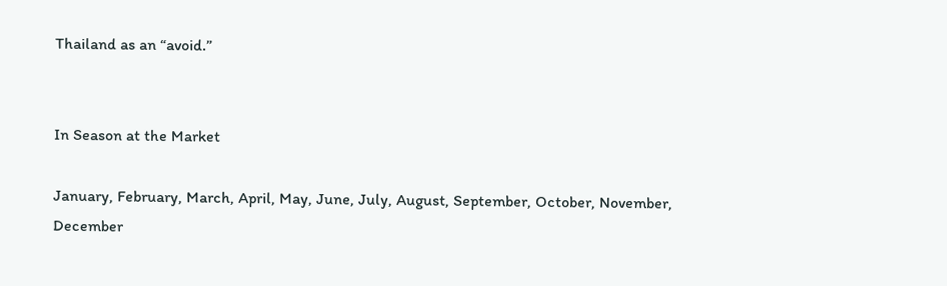Thailand as an “avoid.”


In Season at the Market

January, February, March, April, May, June, July, August, September, October, November, December